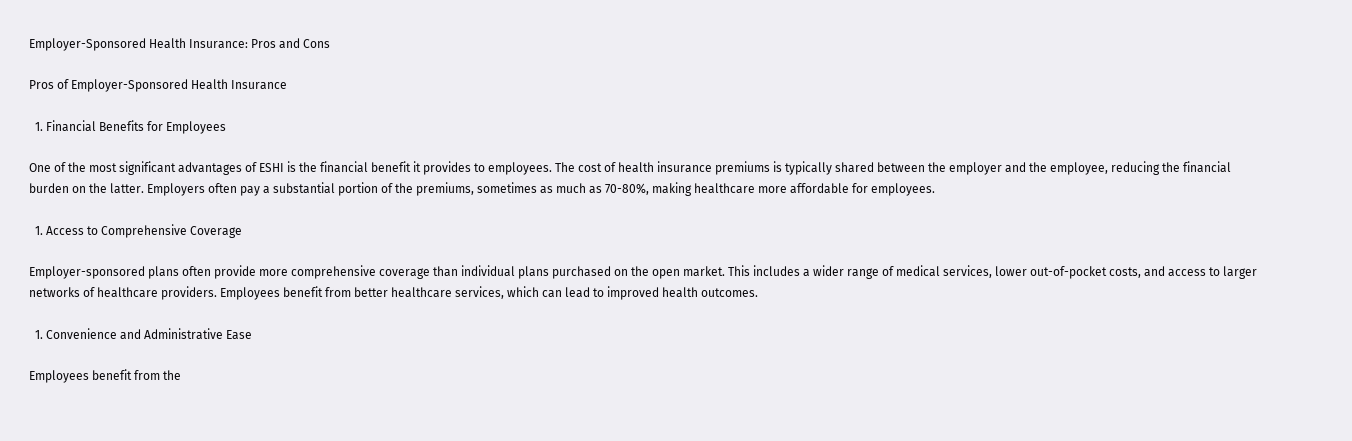Employer-Sponsored Health Insurance: Pros and Cons

Pros of Employer-Sponsored Health Insurance

  1. Financial Benefits for Employees

One of the most significant advantages of ESHI is the financial benefit it provides to employees. The cost of health insurance premiums is typically shared between the employer and the employee, reducing the financial burden on the latter. Employers often pay a substantial portion of the premiums, sometimes as much as 70-80%, making healthcare more affordable for employees.

  1. Access to Comprehensive Coverage

Employer-sponsored plans often provide more comprehensive coverage than individual plans purchased on the open market. This includes a wider range of medical services, lower out-of-pocket costs, and access to larger networks of healthcare providers. Employees benefit from better healthcare services, which can lead to improved health outcomes.

  1. Convenience and Administrative Ease

Employees benefit from the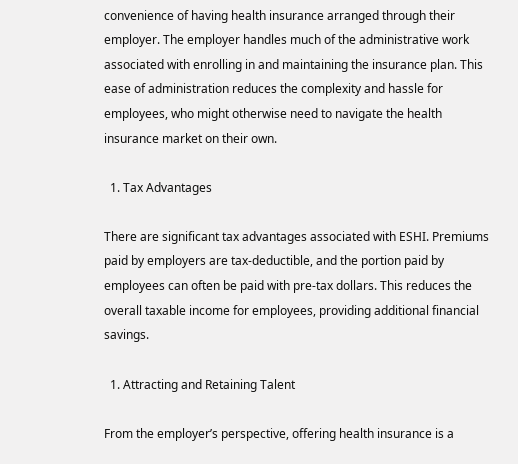convenience of having health insurance arranged through their employer. The employer handles much of the administrative work associated with enrolling in and maintaining the insurance plan. This ease of administration reduces the complexity and hassle for employees, who might otherwise need to navigate the health insurance market on their own.

  1. Tax Advantages

There are significant tax advantages associated with ESHI. Premiums paid by employers are tax-deductible, and the portion paid by employees can often be paid with pre-tax dollars. This reduces the overall taxable income for employees, providing additional financial savings.

  1. Attracting and Retaining Talent

From the employer’s perspective, offering health insurance is a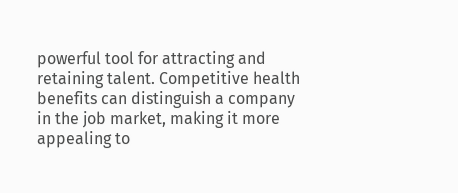powerful tool for attracting and retaining talent. Competitive health benefits can distinguish a company in the job market, making it more appealing to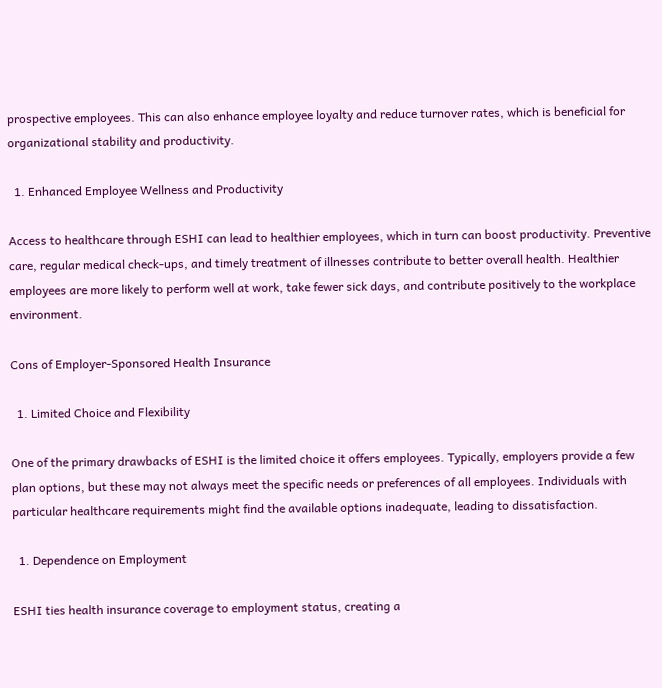prospective employees. This can also enhance employee loyalty and reduce turnover rates, which is beneficial for organizational stability and productivity.

  1. Enhanced Employee Wellness and Productivity

Access to healthcare through ESHI can lead to healthier employees, which in turn can boost productivity. Preventive care, regular medical check-ups, and timely treatment of illnesses contribute to better overall health. Healthier employees are more likely to perform well at work, take fewer sick days, and contribute positively to the workplace environment.

Cons of Employer-Sponsored Health Insurance

  1. Limited Choice and Flexibility

One of the primary drawbacks of ESHI is the limited choice it offers employees. Typically, employers provide a few plan options, but these may not always meet the specific needs or preferences of all employees. Individuals with particular healthcare requirements might find the available options inadequate, leading to dissatisfaction.

  1. Dependence on Employment

ESHI ties health insurance coverage to employment status, creating a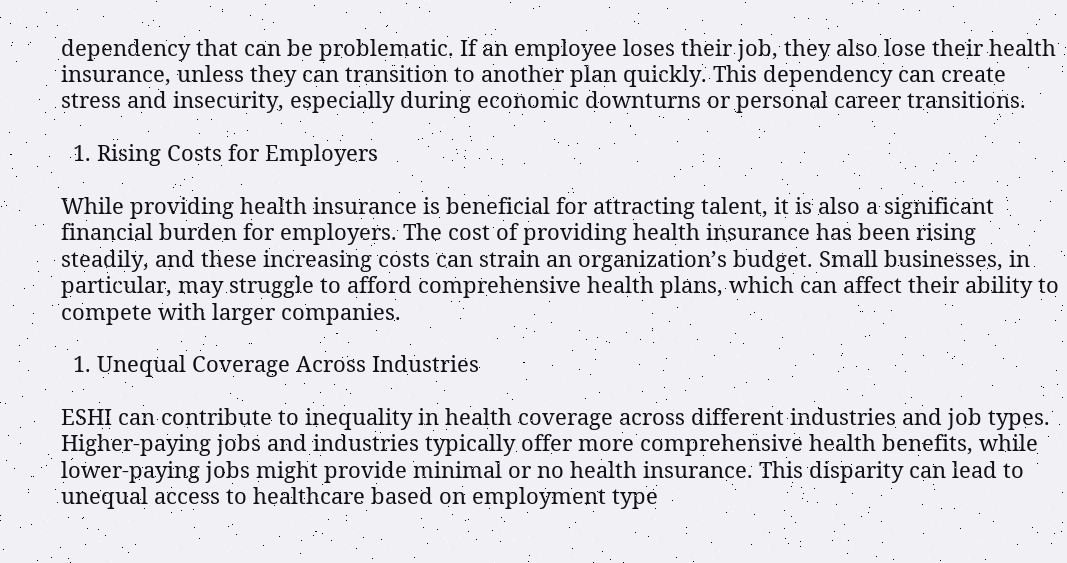dependency that can be problematic. If an employee loses their job, they also lose their health insurance, unless they can transition to another plan quickly. This dependency can create stress and insecurity, especially during economic downturns or personal career transitions.

  1. Rising Costs for Employers

While providing health insurance is beneficial for attracting talent, it is also a significant financial burden for employers. The cost of providing health insurance has been rising steadily, and these increasing costs can strain an organization’s budget. Small businesses, in particular, may struggle to afford comprehensive health plans, which can affect their ability to compete with larger companies.

  1. Unequal Coverage Across Industries

ESHI can contribute to inequality in health coverage across different industries and job types. Higher-paying jobs and industries typically offer more comprehensive health benefits, while lower-paying jobs might provide minimal or no health insurance. This disparity can lead to unequal access to healthcare based on employment type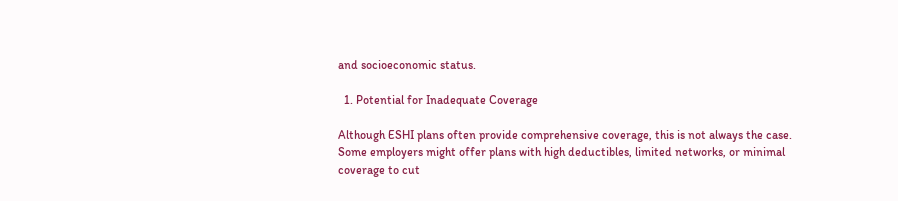and socioeconomic status.

  1. Potential for Inadequate Coverage

Although ESHI plans often provide comprehensive coverage, this is not always the case. Some employers might offer plans with high deductibles, limited networks, or minimal coverage to cut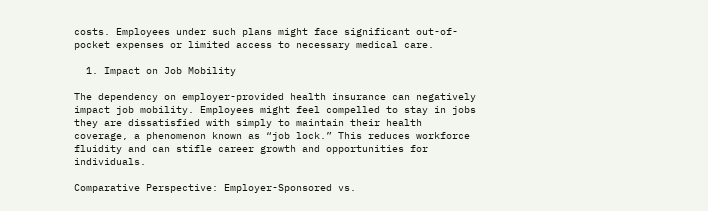costs. Employees under such plans might face significant out-of-pocket expenses or limited access to necessary medical care.

  1. Impact on Job Mobility

The dependency on employer-provided health insurance can negatively impact job mobility. Employees might feel compelled to stay in jobs they are dissatisfied with simply to maintain their health coverage, a phenomenon known as “job lock.” This reduces workforce fluidity and can stifle career growth and opportunities for individuals.

Comparative Perspective: Employer-Sponsored vs.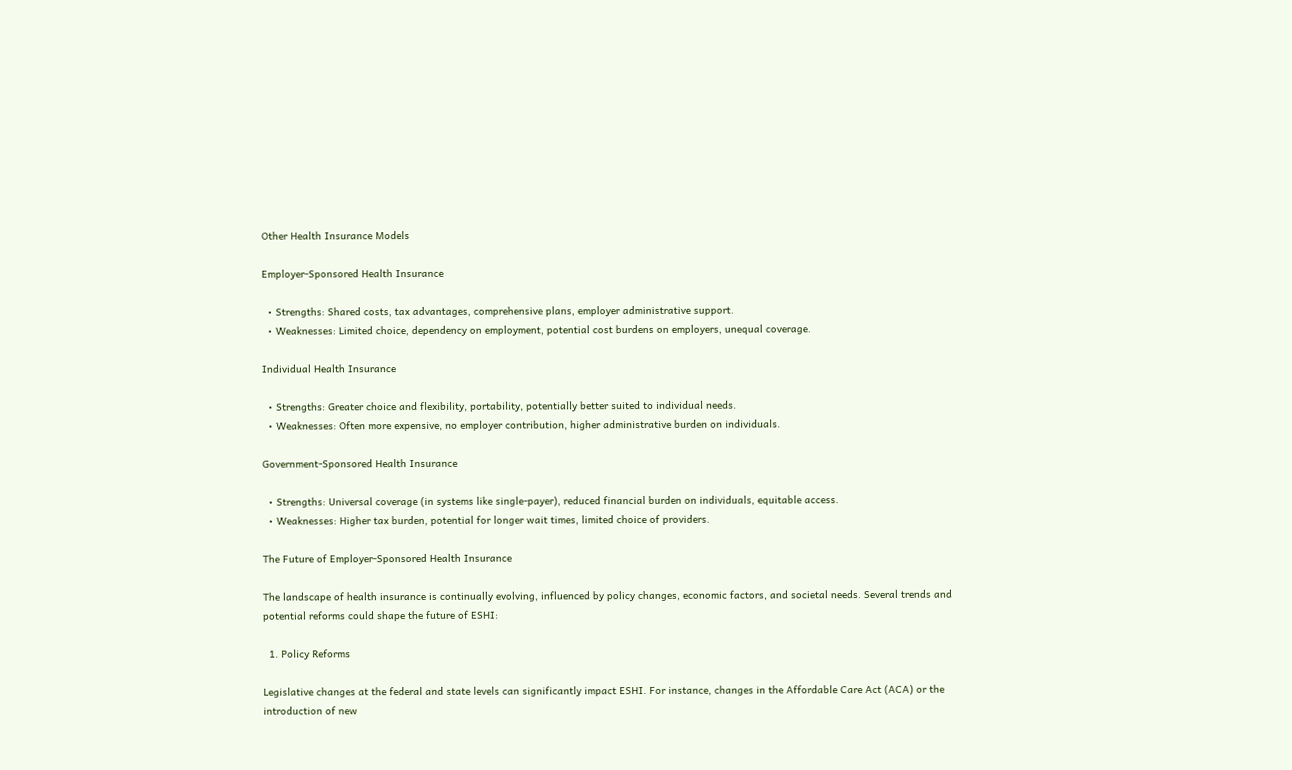Other Health Insurance Models

Employer-Sponsored Health Insurance

  • Strengths: Shared costs, tax advantages, comprehensive plans, employer administrative support.
  • Weaknesses: Limited choice, dependency on employment, potential cost burdens on employers, unequal coverage.

Individual Health Insurance

  • Strengths: Greater choice and flexibility, portability, potentially better suited to individual needs.
  • Weaknesses: Often more expensive, no employer contribution, higher administrative burden on individuals.

Government-Sponsored Health Insurance

  • Strengths: Universal coverage (in systems like single-payer), reduced financial burden on individuals, equitable access.
  • Weaknesses: Higher tax burden, potential for longer wait times, limited choice of providers.

The Future of Employer-Sponsored Health Insurance

The landscape of health insurance is continually evolving, influenced by policy changes, economic factors, and societal needs. Several trends and potential reforms could shape the future of ESHI:

  1. Policy Reforms

Legislative changes at the federal and state levels can significantly impact ESHI. For instance, changes in the Affordable Care Act (ACA) or the introduction of new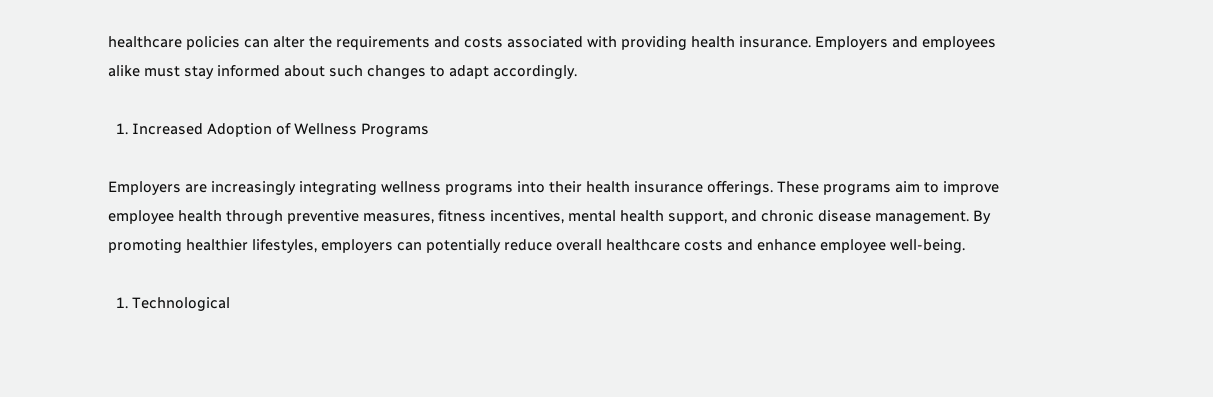healthcare policies can alter the requirements and costs associated with providing health insurance. Employers and employees alike must stay informed about such changes to adapt accordingly.

  1. Increased Adoption of Wellness Programs

Employers are increasingly integrating wellness programs into their health insurance offerings. These programs aim to improve employee health through preventive measures, fitness incentives, mental health support, and chronic disease management. By promoting healthier lifestyles, employers can potentially reduce overall healthcare costs and enhance employee well-being.

  1. Technological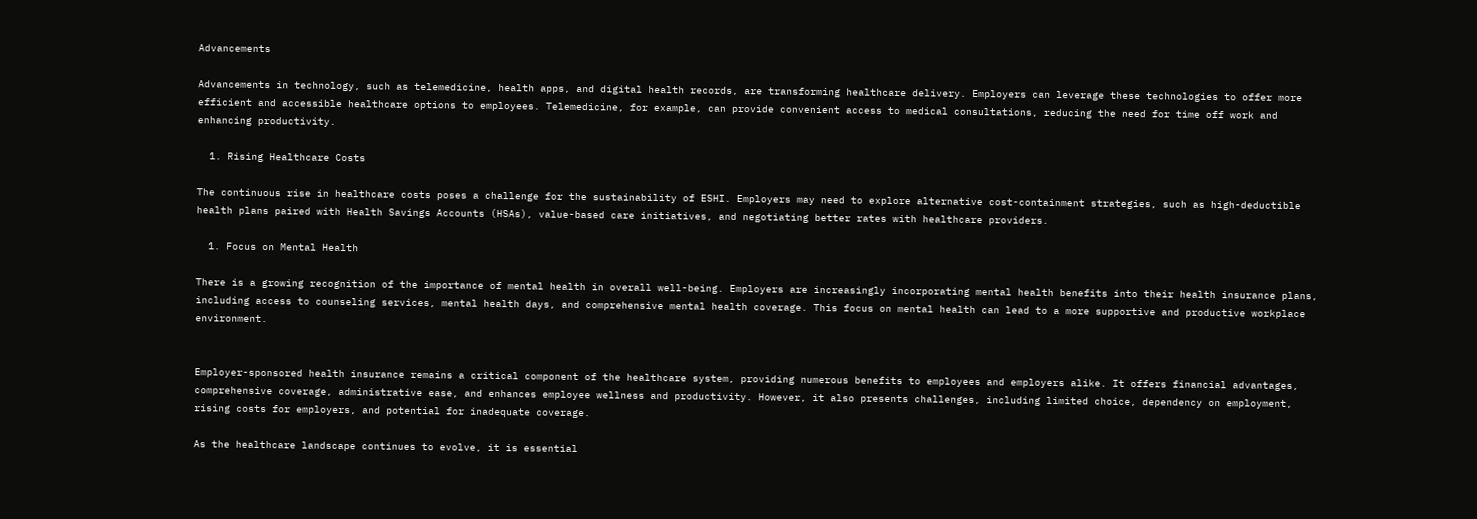Advancements

Advancements in technology, such as telemedicine, health apps, and digital health records, are transforming healthcare delivery. Employers can leverage these technologies to offer more efficient and accessible healthcare options to employees. Telemedicine, for example, can provide convenient access to medical consultations, reducing the need for time off work and enhancing productivity.

  1. Rising Healthcare Costs

The continuous rise in healthcare costs poses a challenge for the sustainability of ESHI. Employers may need to explore alternative cost-containment strategies, such as high-deductible health plans paired with Health Savings Accounts (HSAs), value-based care initiatives, and negotiating better rates with healthcare providers.

  1. Focus on Mental Health

There is a growing recognition of the importance of mental health in overall well-being. Employers are increasingly incorporating mental health benefits into their health insurance plans, including access to counseling services, mental health days, and comprehensive mental health coverage. This focus on mental health can lead to a more supportive and productive workplace environment.


Employer-sponsored health insurance remains a critical component of the healthcare system, providing numerous benefits to employees and employers alike. It offers financial advantages, comprehensive coverage, administrative ease, and enhances employee wellness and productivity. However, it also presents challenges, including limited choice, dependency on employment, rising costs for employers, and potential for inadequate coverage.

As the healthcare landscape continues to evolve, it is essential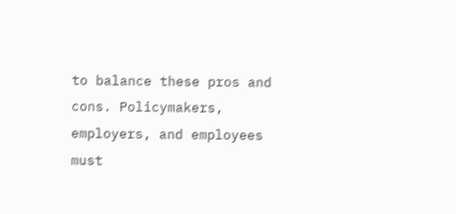to balance these pros and cons. Policymakers, employers, and employees must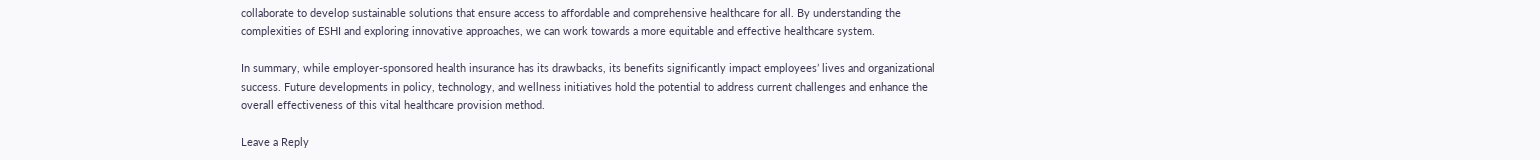collaborate to develop sustainable solutions that ensure access to affordable and comprehensive healthcare for all. By understanding the complexities of ESHI and exploring innovative approaches, we can work towards a more equitable and effective healthcare system.

In summary, while employer-sponsored health insurance has its drawbacks, its benefits significantly impact employees’ lives and organizational success. Future developments in policy, technology, and wellness initiatives hold the potential to address current challenges and enhance the overall effectiveness of this vital healthcare provision method.

Leave a Reply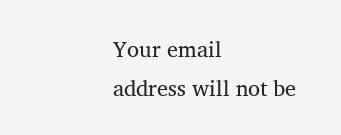Your email address will not be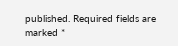published. Required fields are marked *